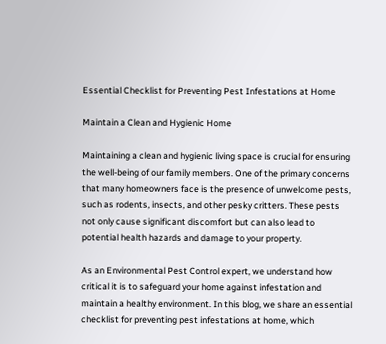Essential Checklist for Preventing Pest Infestations at Home

Maintain a Clean and Hygienic Home

Maintaining a clean and hygienic living space is crucial for ensuring the well-being of our family members. One of the primary concerns that many homeowners face is the presence of unwelcome pests, such as rodents, insects, and other pesky critters. These pests not only cause significant discomfort but can also lead to potential health hazards and damage to your property.

As an Environmental Pest Control expert, we understand how critical it is to safeguard your home against infestation and maintain a healthy environment. In this blog, we share an essential checklist for preventing pest infestations at home, which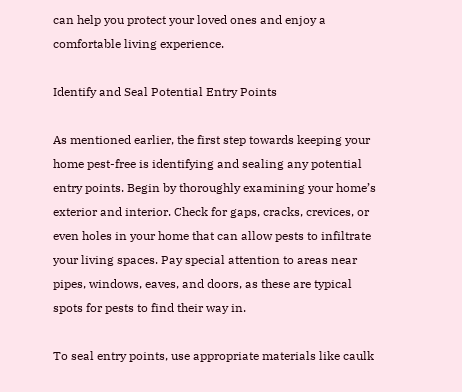can help you protect your loved ones and enjoy a comfortable living experience.

Identify and Seal Potential Entry Points

As mentioned earlier, the first step towards keeping your home pest-free is identifying and sealing any potential entry points. Begin by thoroughly examining your home’s exterior and interior. Check for gaps, cracks, crevices, or even holes in your home that can allow pests to infiltrate your living spaces. Pay special attention to areas near pipes, windows, eaves, and doors, as these are typical spots for pests to find their way in.

To seal entry points, use appropriate materials like caulk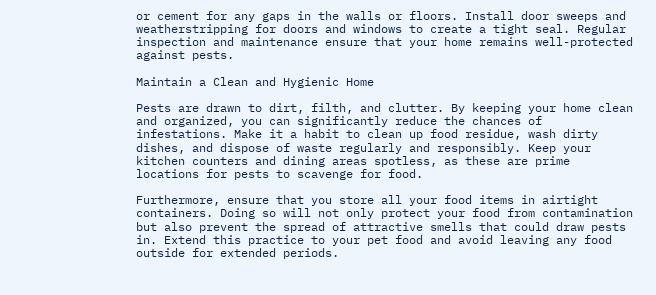or cement for any gaps in the walls or floors. Install door sweeps and weatherstripping for doors and windows to create a tight seal. Regular inspection and maintenance ensure that your home remains well-protected against pests.

Maintain a Clean and Hygienic Home

Pests are drawn to dirt, filth, and clutter. By keeping your home clean and organized, you can significantly reduce the chances of infestations. Make it a habit to clean up food residue, wash dirty dishes, and dispose of waste regularly and responsibly. Keep your kitchen counters and dining areas spotless, as these are prime locations for pests to scavenge for food.

Furthermore, ensure that you store all your food items in airtight containers. Doing so will not only protect your food from contamination but also prevent the spread of attractive smells that could draw pests in. Extend this practice to your pet food and avoid leaving any food outside for extended periods.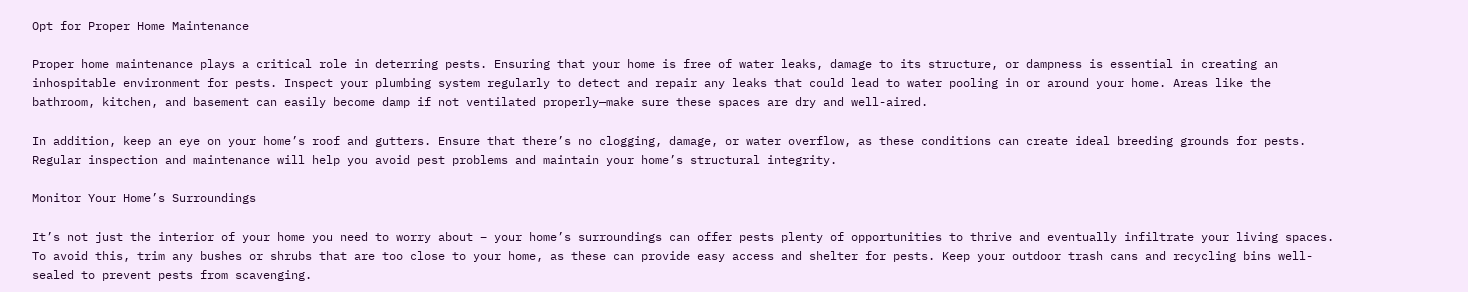Opt for Proper Home Maintenance

Proper home maintenance plays a critical role in deterring pests. Ensuring that your home is free of water leaks, damage to its structure, or dampness is essential in creating an inhospitable environment for pests. Inspect your plumbing system regularly to detect and repair any leaks that could lead to water pooling in or around your home. Areas like the bathroom, kitchen, and basement can easily become damp if not ventilated properly—make sure these spaces are dry and well-aired.

In addition, keep an eye on your home’s roof and gutters. Ensure that there’s no clogging, damage, or water overflow, as these conditions can create ideal breeding grounds for pests. Regular inspection and maintenance will help you avoid pest problems and maintain your home’s structural integrity.

Monitor Your Home’s Surroundings

It’s not just the interior of your home you need to worry about – your home’s surroundings can offer pests plenty of opportunities to thrive and eventually infiltrate your living spaces. To avoid this, trim any bushes or shrubs that are too close to your home, as these can provide easy access and shelter for pests. Keep your outdoor trash cans and recycling bins well-sealed to prevent pests from scavenging.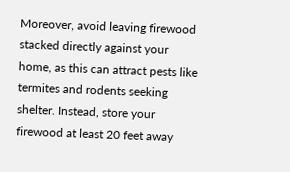Moreover, avoid leaving firewood stacked directly against your home, as this can attract pests like termites and rodents seeking shelter. Instead, store your firewood at least 20 feet away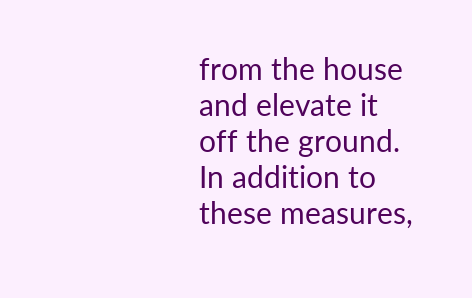from the house and elevate it off the ground. In addition to these measures,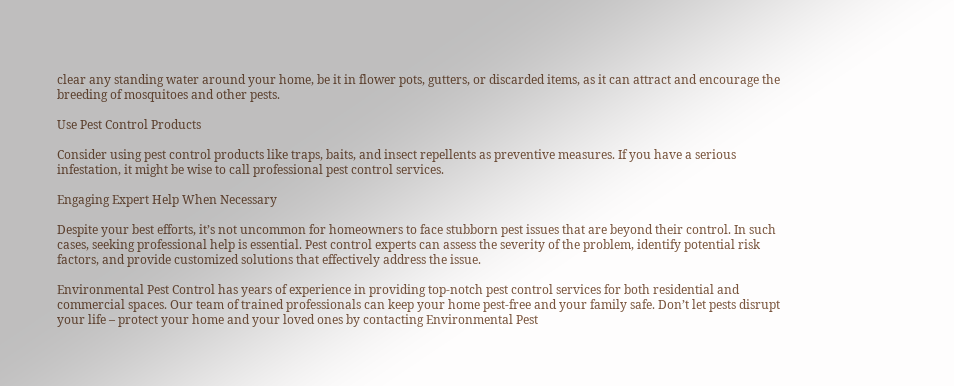clear any standing water around your home, be it in flower pots, gutters, or discarded items, as it can attract and encourage the breeding of mosquitoes and other pests.

Use Pest Control Products

Consider using pest control products like traps, baits, and insect repellents as preventive measures. If you have a serious infestation, it might be wise to call professional pest control services.

Engaging Expert Help When Necessary

Despite your best efforts, it’s not uncommon for homeowners to face stubborn pest issues that are beyond their control. In such cases, seeking professional help is essential. Pest control experts can assess the severity of the problem, identify potential risk factors, and provide customized solutions that effectively address the issue.

Environmental Pest Control has years of experience in providing top-notch pest control services for both residential and commercial spaces. Our team of trained professionals can keep your home pest-free and your family safe. Don’t let pests disrupt your life – protect your home and your loved ones by contacting Environmental Pest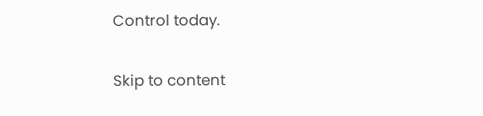Control today.

Skip to content